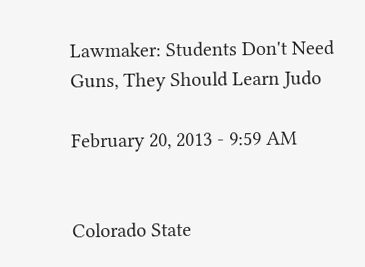Lawmaker: Students Don't Need Guns, They Should Learn Judo

February 20, 2013 - 9:59 AM


Colorado State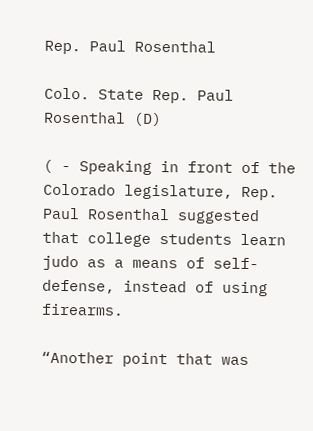Rep. Paul Rosenthal

Colo. State Rep. Paul Rosenthal (D)

( - Speaking in front of the Colorado legislature, Rep. Paul Rosenthal suggested that college students learn judo as a means of self-defense, instead of using firearms.

“Another point that was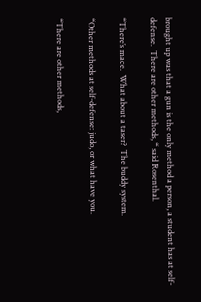brought up was that a gun is the only method a person, a student has at self-defense.  There are other methods, “ said Rosenthal.

“There’s mace.  What about a taser?  The buddy system.

“Other methods at self-defense: judo, or what have you.

“There are other methods,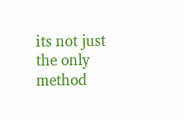its not just the only method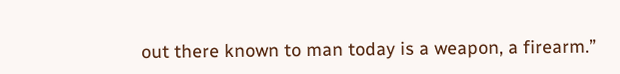out there known to man today is a weapon, a firearm.”